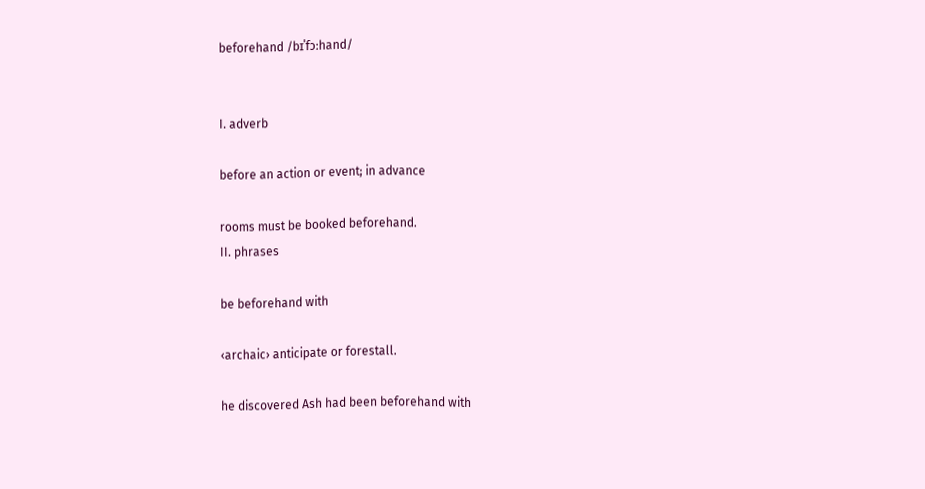beforehand /bɪˈfɔːhand/


I. adverb

before an action or event; in advance

rooms must be booked beforehand.
II. phrases

be beforehand with

‹archaic› anticipate or forestall.

he discovered Ash had been beforehand with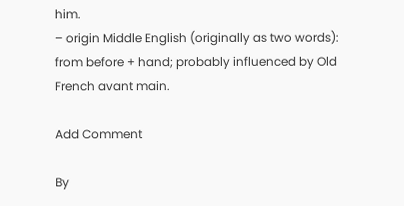him.
– origin Middle English (originally as two words): from before + hand; probably influenced by Old French avant main.

Add Comment

By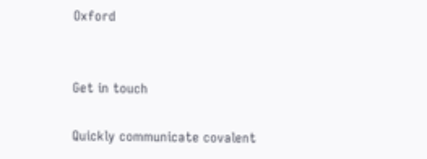Oxford


Get in touch

Quickly communicate covalent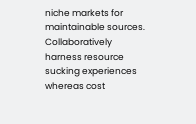niche markets for maintainable sources. Collaboratively harness resource sucking experiences whereas cost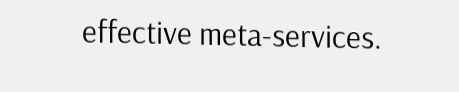effective meta-services.